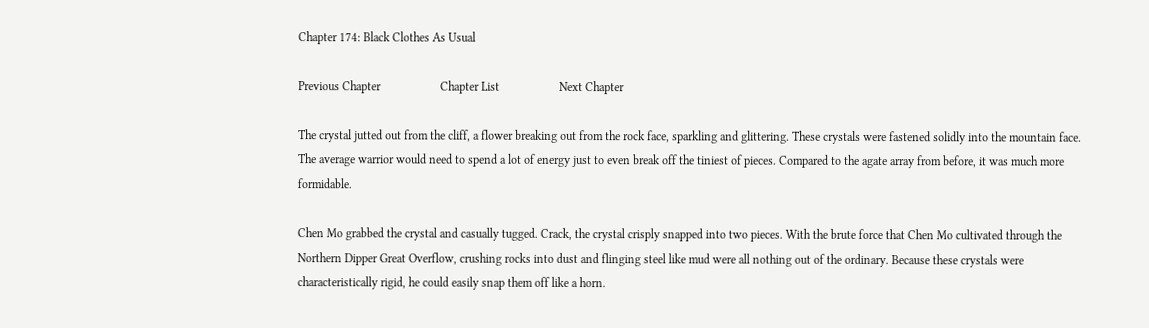Chapter 174: Black Clothes As Usual

Previous Chapter                    Chapter List                    Next Chapter

The crystal jutted out from the cliff, a flower breaking out from the rock face, sparkling and glittering. These crystals were fastened solidly into the mountain face. The average warrior would need to spend a lot of energy just to even break off the tiniest of pieces. Compared to the agate array from before, it was much more formidable.

Chen Mo grabbed the crystal and casually tugged. Crack, the crystal crisply snapped into two pieces. With the brute force that Chen Mo cultivated through the Northern Dipper Great Overflow, crushing rocks into dust and flinging steel like mud were all nothing out of the ordinary. Because these crystals were characteristically rigid, he could easily snap them off like a horn.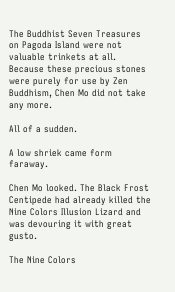The Buddhist Seven Treasures on Pagoda Island were not valuable trinkets at all. Because these precious stones were purely for use by Zen Buddhism, Chen Mo did not take any more.

All of a sudden.

A low shriek came form faraway.

Chen Mo looked. The Black Frost Centipede had already killed the Nine Colors Illusion Lizard and was devouring it with great gusto.

The Nine Colors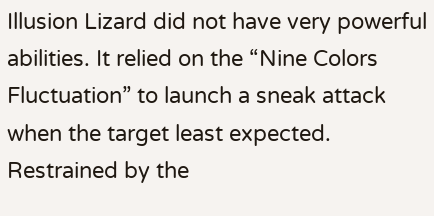Illusion Lizard did not have very powerful abilities. It relied on the “Nine Colors Fluctuation” to launch a sneak attack when the target least expected. Restrained by the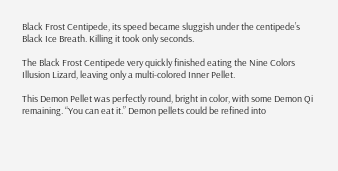Black Frost Centipede, its speed became sluggish under the centipede’s Black Ice Breath. Killing it took only seconds.

The Black Frost Centipede very quickly finished eating the Nine Colors Illusion Lizard, leaving only a multi-colored Inner Pellet.

This Demon Pellet was perfectly round, bright in color, with some Demon Qi remaining. “You can eat it.” Demon pellets could be refined into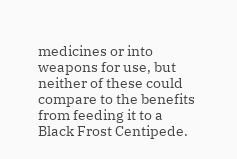medicines or into weapons for use, but neither of these could compare to the benefits from feeding it to a Black Frost Centipede.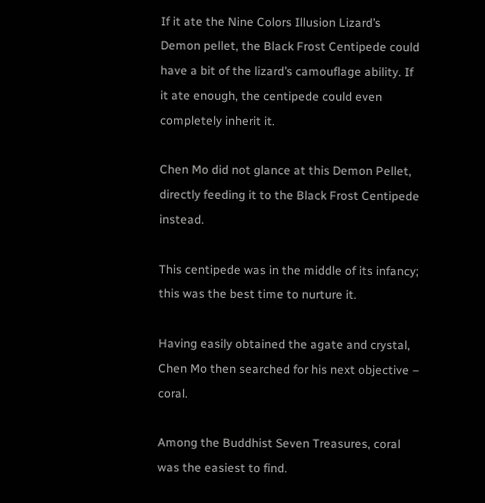If it ate the Nine Colors Illusion Lizard’s Demon pellet, the Black Frost Centipede could have a bit of the lizard’s camouflage ability. If it ate enough, the centipede could even completely inherit it.

Chen Mo did not glance at this Demon Pellet, directly feeding it to the Black Frost Centipede instead.

This centipede was in the middle of its infancy; this was the best time to nurture it.

Having easily obtained the agate and crystal, Chen Mo then searched for his next objective – coral.

Among the Buddhist Seven Treasures, coral was the easiest to find.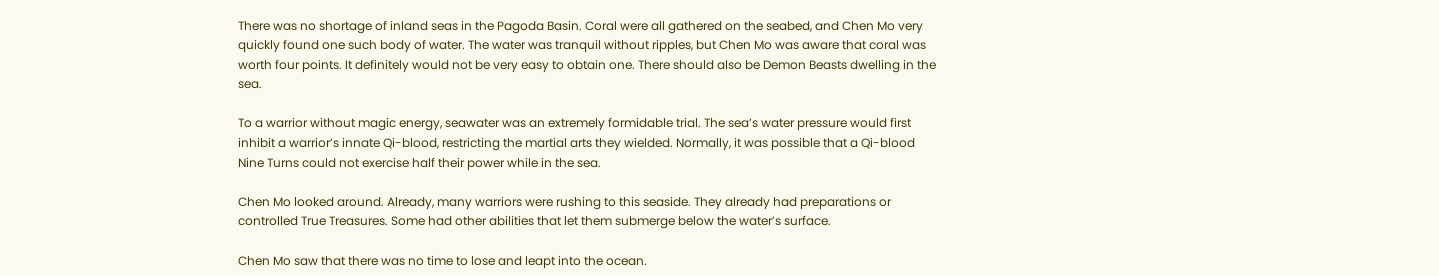There was no shortage of inland seas in the Pagoda Basin. Coral were all gathered on the seabed, and Chen Mo very quickly found one such body of water. The water was tranquil without ripples, but Chen Mo was aware that coral was worth four points. It definitely would not be very easy to obtain one. There should also be Demon Beasts dwelling in the sea.

To a warrior without magic energy, seawater was an extremely formidable trial. The sea’s water pressure would first inhibit a warrior’s innate Qi-blood, restricting the martial arts they wielded. Normally, it was possible that a Qi-blood Nine Turns could not exercise half their power while in the sea.

Chen Mo looked around. Already, many warriors were rushing to this seaside. They already had preparations or controlled True Treasures. Some had other abilities that let them submerge below the water’s surface.

Chen Mo saw that there was no time to lose and leapt into the ocean.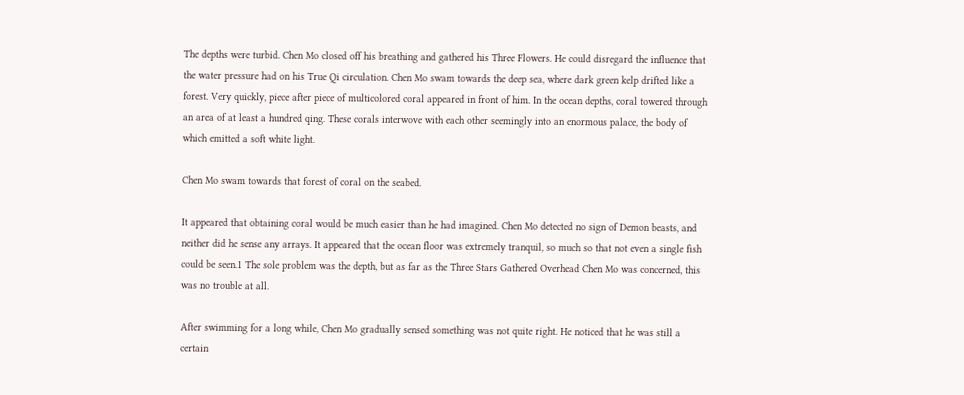The depths were turbid. Chen Mo closed off his breathing and gathered his Three Flowers. He could disregard the influence that the water pressure had on his True Qi circulation. Chen Mo swam towards the deep sea, where dark green kelp drifted like a forest. Very quickly, piece after piece of multicolored coral appeared in front of him. In the ocean depths, coral towered through an area of at least a hundred qing. These corals interwove with each other seemingly into an enormous palace, the body of which emitted a soft white light.

Chen Mo swam towards that forest of coral on the seabed.

It appeared that obtaining coral would be much easier than he had imagined. Chen Mo detected no sign of Demon beasts, and neither did he sense any arrays. It appeared that the ocean floor was extremely tranquil, so much so that not even a single fish could be seen.1 The sole problem was the depth, but as far as the Three Stars Gathered Overhead Chen Mo was concerned, this was no trouble at all.

After swimming for a long while, Chen Mo gradually sensed something was not quite right. He noticed that he was still a certain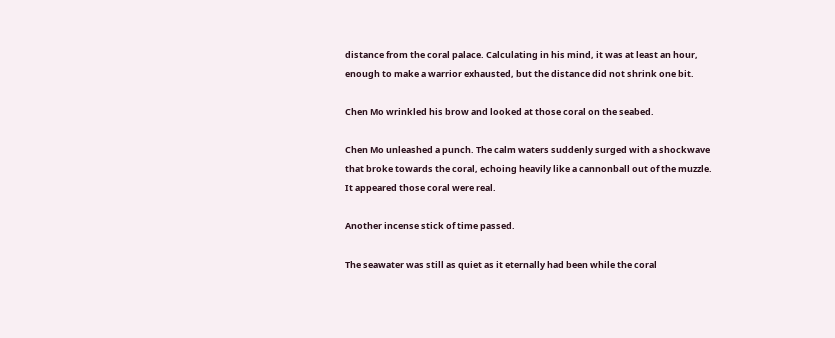distance from the coral palace. Calculating in his mind, it was at least an hour, enough to make a warrior exhausted, but the distance did not shrink one bit.

Chen Mo wrinkled his brow and looked at those coral on the seabed.

Chen Mo unleashed a punch. The calm waters suddenly surged with a shockwave that broke towards the coral, echoing heavily like a cannonball out of the muzzle. It appeared those coral were real.

Another incense stick of time passed.

The seawater was still as quiet as it eternally had been while the coral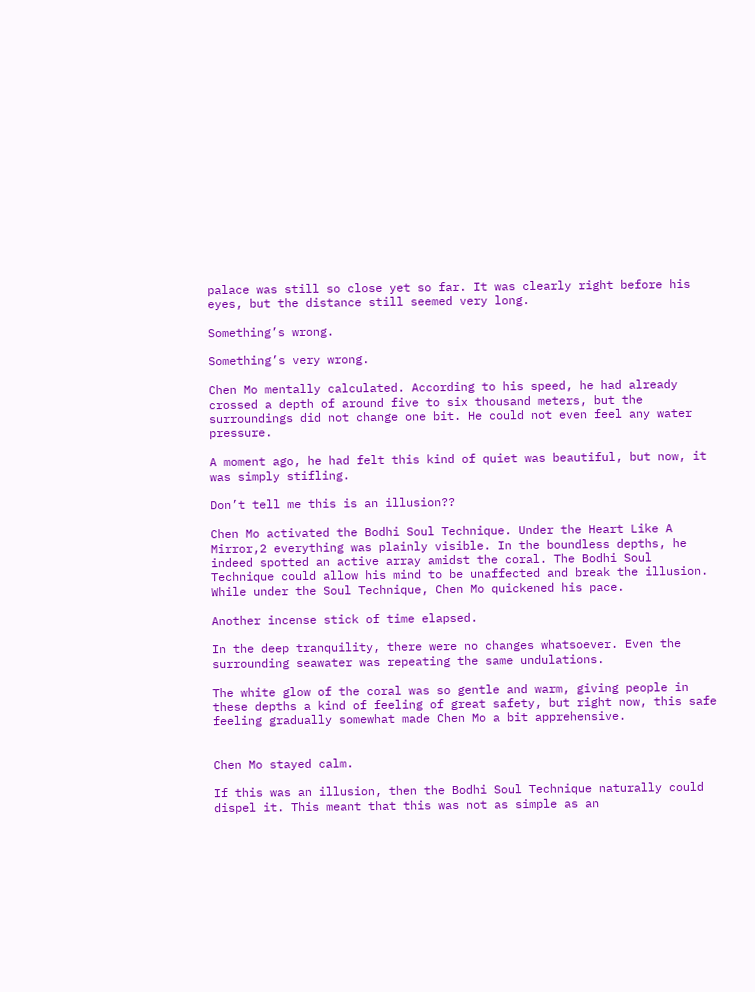palace was still so close yet so far. It was clearly right before his eyes, but the distance still seemed very long.

Something’s wrong.

Something’s very wrong.

Chen Mo mentally calculated. According to his speed, he had already crossed a depth of around five to six thousand meters, but the surroundings did not change one bit. He could not even feel any water pressure.

A moment ago, he had felt this kind of quiet was beautiful, but now, it was simply stifling.

Don’t tell me this is an illusion??

Chen Mo activated the Bodhi Soul Technique. Under the Heart Like A Mirror,2 everything was plainly visible. In the boundless depths, he indeed spotted an active array amidst the coral. The Bodhi Soul Technique could allow his mind to be unaffected and break the illusion. While under the Soul Technique, Chen Mo quickened his pace.

Another incense stick of time elapsed.

In the deep tranquility, there were no changes whatsoever. Even the surrounding seawater was repeating the same undulations.

The white glow of the coral was so gentle and warm, giving people in these depths a kind of feeling of great safety, but right now, this safe feeling gradually somewhat made Chen Mo a bit apprehensive.


Chen Mo stayed calm.

If this was an illusion, then the Bodhi Soul Technique naturally could dispel it. This meant that this was not as simple as an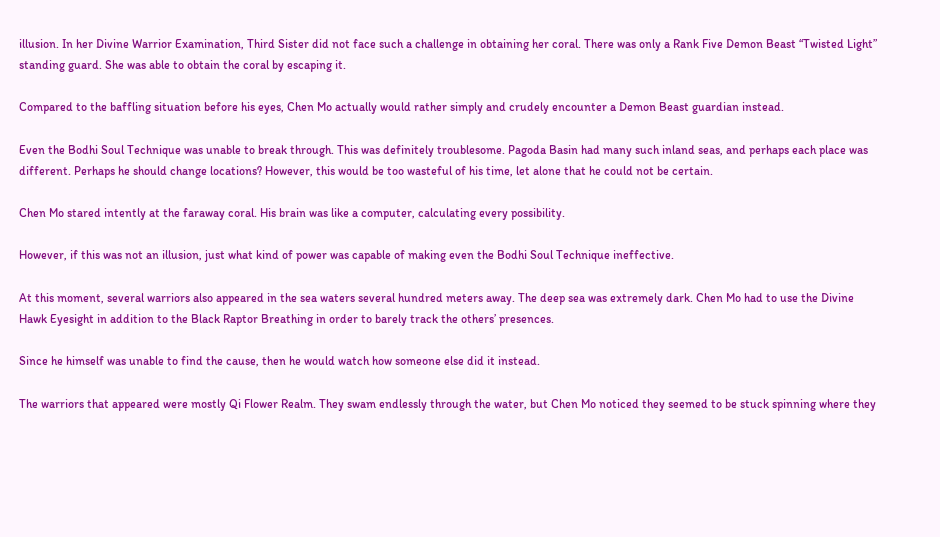illusion. In her Divine Warrior Examination, Third Sister did not face such a challenge in obtaining her coral. There was only a Rank Five Demon Beast “Twisted Light” standing guard. She was able to obtain the coral by escaping it.

Compared to the baffling situation before his eyes, Chen Mo actually would rather simply and crudely encounter a Demon Beast guardian instead.

Even the Bodhi Soul Technique was unable to break through. This was definitely troublesome. Pagoda Basin had many such inland seas, and perhaps each place was different. Perhaps he should change locations? However, this would be too wasteful of his time, let alone that he could not be certain.

Chen Mo stared intently at the faraway coral. His brain was like a computer, calculating every possibility.

However, if this was not an illusion, just what kind of power was capable of making even the Bodhi Soul Technique ineffective.

At this moment, several warriors also appeared in the sea waters several hundred meters away. The deep sea was extremely dark. Chen Mo had to use the Divine Hawk Eyesight in addition to the Black Raptor Breathing in order to barely track the others’ presences.

Since he himself was unable to find the cause, then he would watch how someone else did it instead.

The warriors that appeared were mostly Qi Flower Realm. They swam endlessly through the water, but Chen Mo noticed they seemed to be stuck spinning where they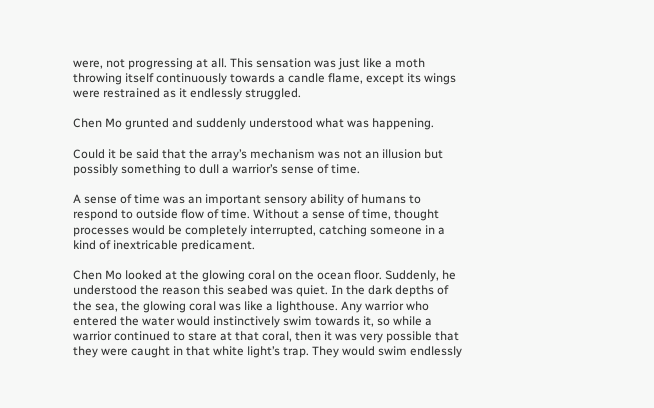were, not progressing at all. This sensation was just like a moth throwing itself continuously towards a candle flame, except its wings were restrained as it endlessly struggled.

Chen Mo grunted and suddenly understood what was happening.

Could it be said that the array’s mechanism was not an illusion but possibly something to dull a warrior’s sense of time.

A sense of time was an important sensory ability of humans to respond to outside flow of time. Without a sense of time, thought processes would be completely interrupted, catching someone in a kind of inextricable predicament.

Chen Mo looked at the glowing coral on the ocean floor. Suddenly, he understood the reason this seabed was quiet. In the dark depths of the sea, the glowing coral was like a lighthouse. Any warrior who entered the water would instinctively swim towards it, so while a warrior continued to stare at that coral, then it was very possible that they were caught in that white light’s trap. They would swim endlessly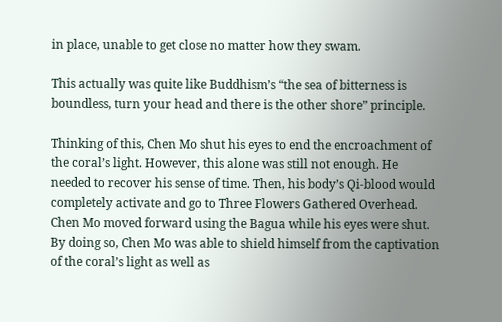in place, unable to get close no matter how they swam.

This actually was quite like Buddhism’s “the sea of bitterness is boundless, turn your head and there is the other shore” principle.

Thinking of this, Chen Mo shut his eyes to end the encroachment of the coral’s light. However, this alone was still not enough. He needed to recover his sense of time. Then, his body’s Qi-blood would completely activate and go to Three Flowers Gathered Overhead. Chen Mo moved forward using the Bagua while his eyes were shut. By doing so, Chen Mo was able to shield himself from the captivation of the coral’s light as well as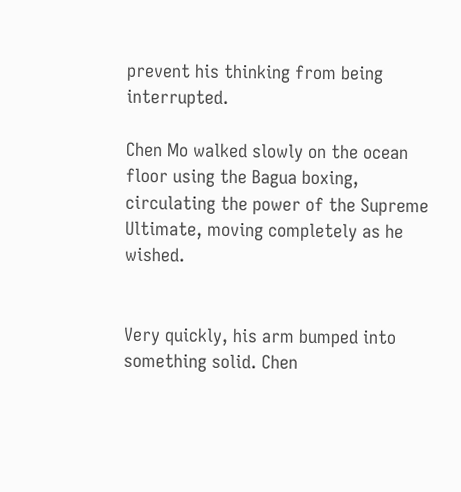prevent his thinking from being interrupted.

Chen Mo walked slowly on the ocean floor using the Bagua boxing, circulating the power of the Supreme Ultimate, moving completely as he wished.


Very quickly, his arm bumped into something solid. Chen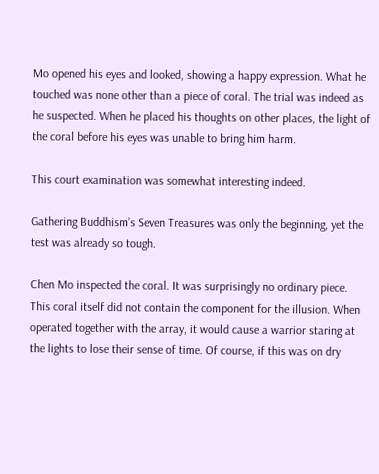Mo opened his eyes and looked, showing a happy expression. What he touched was none other than a piece of coral. The trial was indeed as he suspected. When he placed his thoughts on other places, the light of the coral before his eyes was unable to bring him harm.

This court examination was somewhat interesting indeed.

Gathering Buddhism’s Seven Treasures was only the beginning, yet the test was already so tough.

Chen Mo inspected the coral. It was surprisingly no ordinary piece. This coral itself did not contain the component for the illusion. When operated together with the array, it would cause a warrior staring at the lights to lose their sense of time. Of course, if this was on dry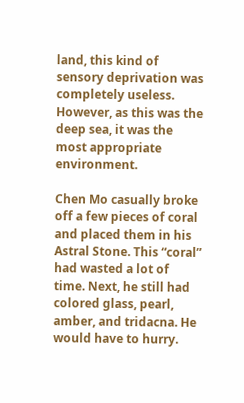land, this kind of sensory deprivation was completely useless. However, as this was the deep sea, it was the most appropriate environment.

Chen Mo casually broke off a few pieces of coral and placed them in his Astral Stone. This “coral” had wasted a lot of time. Next, he still had colored glass, pearl, amber, and tridacna. He would have to hurry.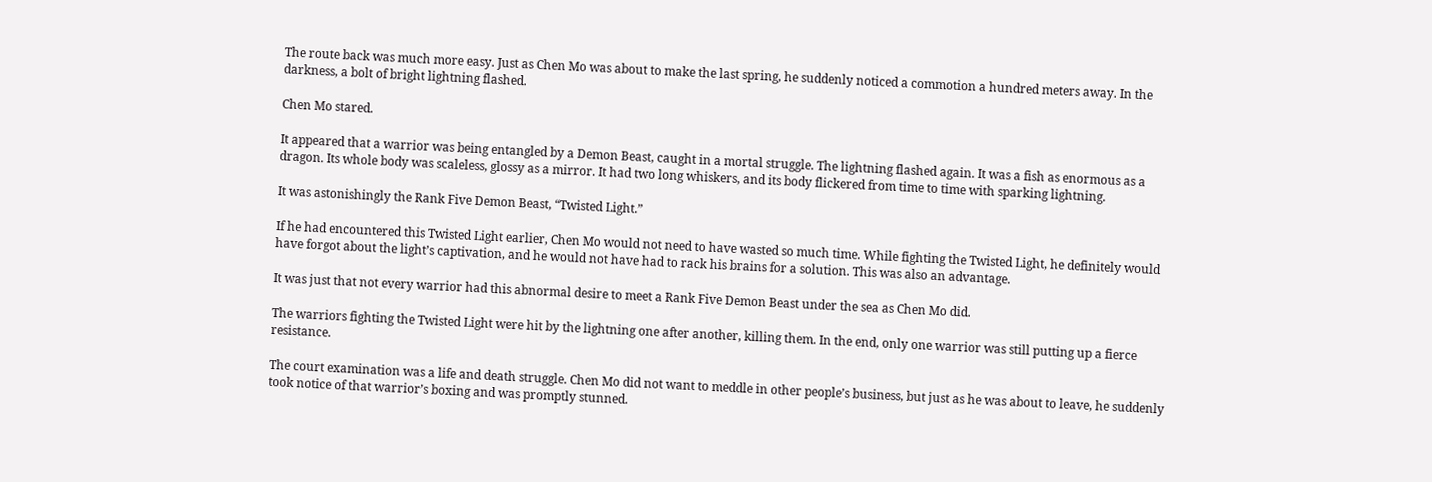The route back was much more easy. Just as Chen Mo was about to make the last spring, he suddenly noticed a commotion a hundred meters away. In the darkness, a bolt of bright lightning flashed.

Chen Mo stared.

It appeared that a warrior was being entangled by a Demon Beast, caught in a mortal struggle. The lightning flashed again. It was a fish as enormous as a dragon. Its whole body was scaleless, glossy as a mirror. It had two long whiskers, and its body flickered from time to time with sparking lightning.

It was astonishingly the Rank Five Demon Beast, “Twisted Light.”

If he had encountered this Twisted Light earlier, Chen Mo would not need to have wasted so much time. While fighting the Twisted Light, he definitely would have forgot about the light’s captivation, and he would not have had to rack his brains for a solution. This was also an advantage.

It was just that not every warrior had this abnormal desire to meet a Rank Five Demon Beast under the sea as Chen Mo did.

The warriors fighting the Twisted Light were hit by the lightning one after another, killing them. In the end, only one warrior was still putting up a fierce resistance.

The court examination was a life and death struggle. Chen Mo did not want to meddle in other people’s business, but just as he was about to leave, he suddenly took notice of that warrior’s boxing and was promptly stunned.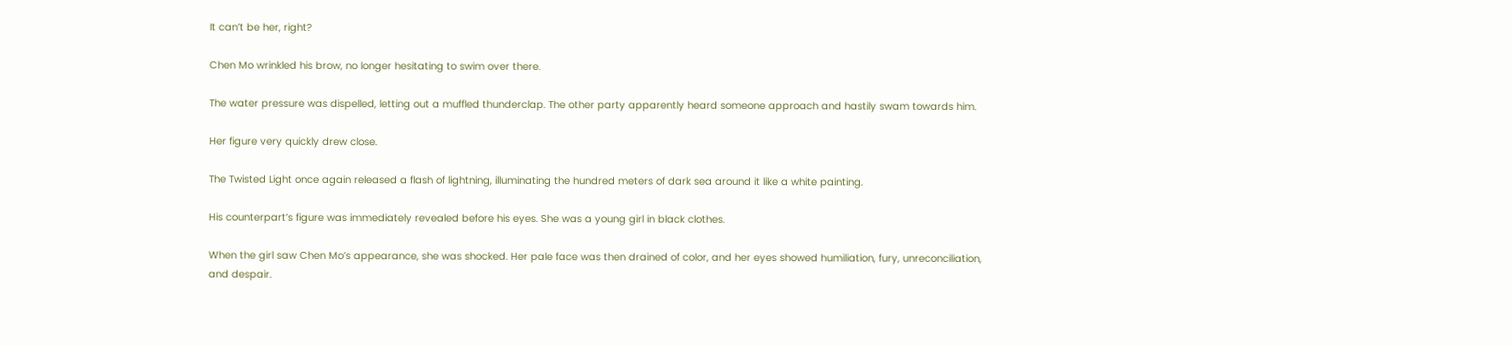It can’t be her, right?

Chen Mo wrinkled his brow, no longer hesitating to swim over there.

The water pressure was dispelled, letting out a muffled thunderclap. The other party apparently heard someone approach and hastily swam towards him.

Her figure very quickly drew close.

The Twisted Light once again released a flash of lightning, illuminating the hundred meters of dark sea around it like a white painting.

His counterpart’s figure was immediately revealed before his eyes. She was a young girl in black clothes.

When the girl saw Chen Mo’s appearance, she was shocked. Her pale face was then drained of color, and her eyes showed humiliation, fury, unreconciliation, and despair.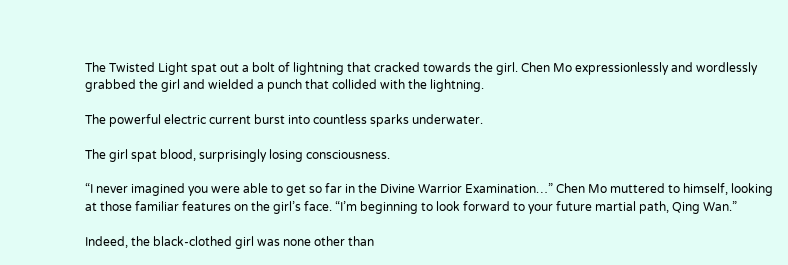The Twisted Light spat out a bolt of lightning that cracked towards the girl. Chen Mo expressionlessly and wordlessly grabbed the girl and wielded a punch that collided with the lightning.

The powerful electric current burst into countless sparks underwater.

The girl spat blood, surprisingly losing consciousness.

“I never imagined you were able to get so far in the Divine Warrior Examination…” Chen Mo muttered to himself, looking at those familiar features on the girl’s face. “I’m beginning to look forward to your future martial path, Qing Wan.”

Indeed, the black-clothed girl was none other than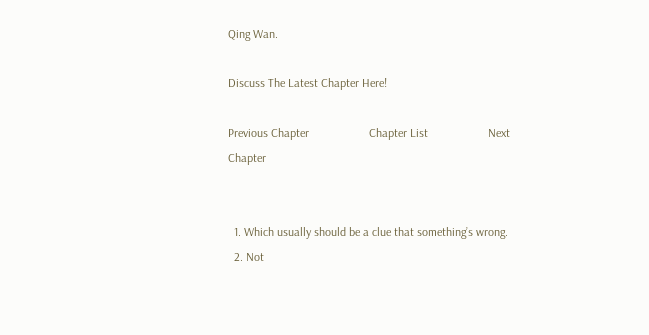Qing Wan.

Discuss The Latest Chapter Here!

Previous Chapter                    Chapter List                    Next Chapter


  1. Which usually should be a clue that something’s wrong.
  2. Not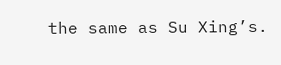the same as Su Xing’s.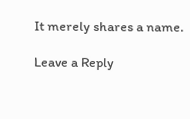It merely shares a name.

Leave a Reply